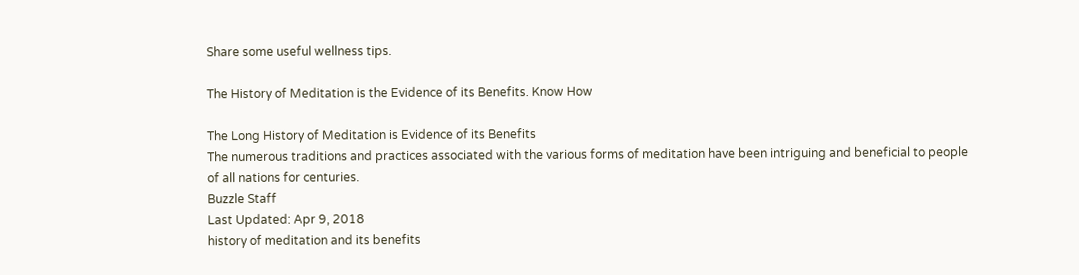Share some useful wellness tips.

The History of Meditation is the Evidence of its Benefits. Know How

The Long History of Meditation is Evidence of its Benefits
The numerous traditions and practices associated with the various forms of meditation have been intriguing and beneficial to people of all nations for centuries.
Buzzle Staff
Last Updated: Apr 9, 2018
history of meditation and its benefits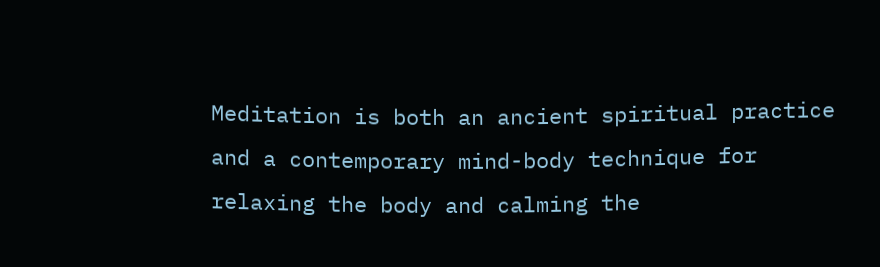Meditation is both an ancient spiritual practice and a contemporary mind-body technique for relaxing the body and calming the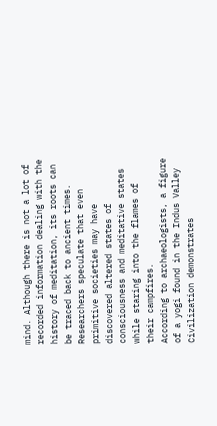mind. Although there is not a lot of recorded information dealing with the history of meditation, its roots can be traced back to ancient times. Researchers speculate that even primitive societies may have discovered altered states of consciousness and meditative states while staring into the flames of their campfires.
According to archaeologists, a figure of a yogi found in the Indus Valley Civilization demonstrates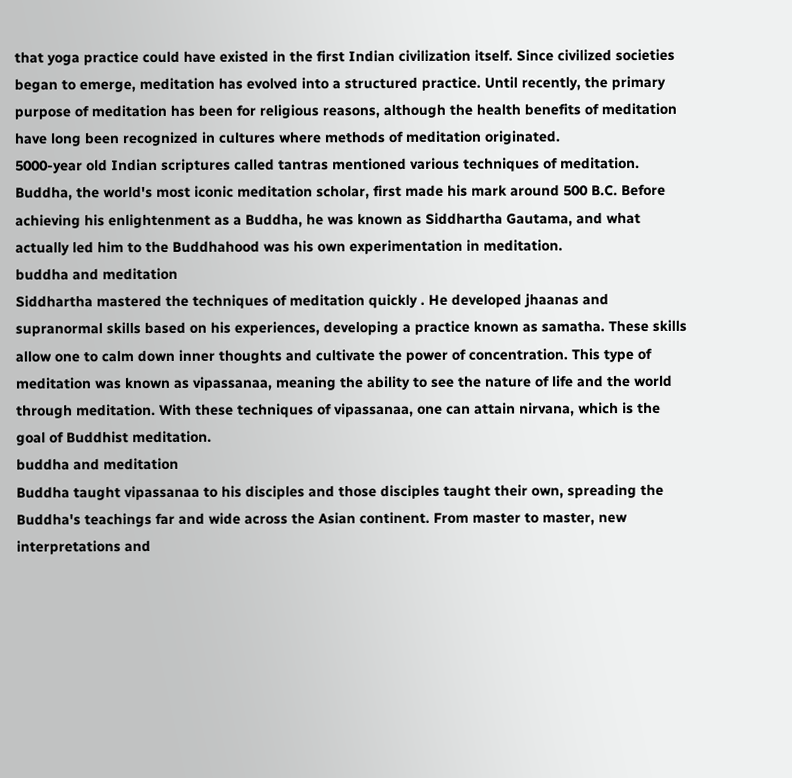that yoga practice could have existed in the first Indian civilization itself. Since civilized societies began to emerge, meditation has evolved into a structured practice. Until recently, the primary purpose of meditation has been for religious reasons, although the health benefits of meditation have long been recognized in cultures where methods of meditation originated.
5000-year old Indian scriptures called tantras mentioned various techniques of meditation.
Buddha, the world's most iconic meditation scholar, first made his mark around 500 B.C. Before achieving his enlightenment as a Buddha, he was known as Siddhartha Gautama, and what actually led him to the Buddhahood was his own experimentation in meditation.
buddha and meditation
Siddhartha mastered the techniques of meditation quickly . He developed jhaanas and supranormal skills based on his experiences, developing a practice known as samatha. These skills allow one to calm down inner thoughts and cultivate the power of concentration. This type of meditation was known as vipassanaa, meaning the ability to see the nature of life and the world through meditation. With these techniques of vipassanaa, one can attain nirvana, which is the goal of Buddhist meditation.
buddha and meditation
Buddha taught vipassanaa to his disciples and those disciples taught their own, spreading the Buddha's teachings far and wide across the Asian continent. From master to master, new interpretations and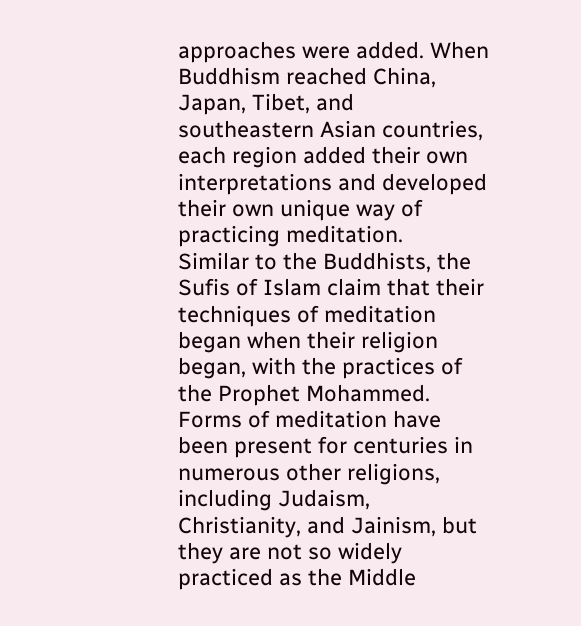approaches were added. When Buddhism reached China, Japan, Tibet, and southeastern Asian countries, each region added their own interpretations and developed their own unique way of practicing meditation.
Similar to the Buddhists, the Sufis of Islam claim that their techniques of meditation began when their religion began, with the practices of the Prophet Mohammed. Forms of meditation have been present for centuries in numerous other religions, including Judaism, Christianity, and Jainism, but they are not so widely practiced as the Middle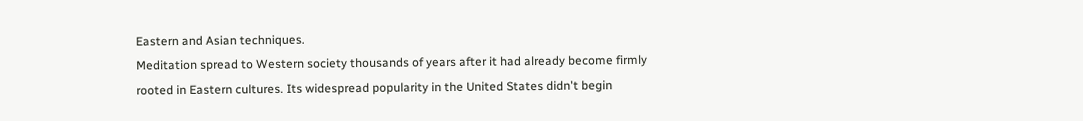Eastern and Asian techniques.
Meditation spread to Western society thousands of years after it had already become firmly rooted in Eastern cultures. Its widespread popularity in the United States didn't begin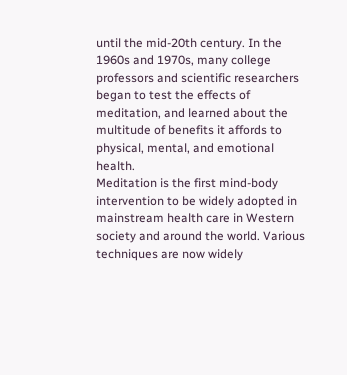until the mid-20th century. In the 1960s and 1970s, many college professors and scientific researchers began to test the effects of meditation, and learned about the multitude of benefits it affords to physical, mental, and emotional health.
Meditation is the first mind-body intervention to be widely adopted in mainstream health care in Western society and around the world. Various techniques are now widely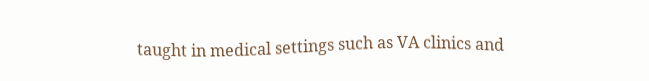taught in medical settings such as VA clinics and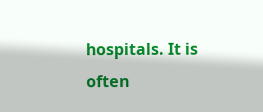hospitals. It is often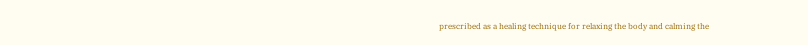prescribed as a healing technique for relaxing the body and calming the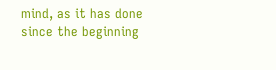mind, as it has done since the beginning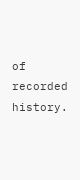of recorded history.